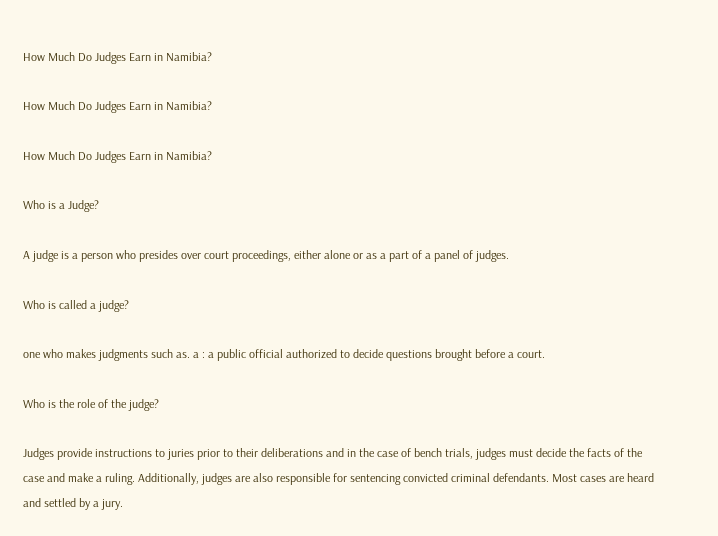How Much Do Judges Earn in Namibia?

How Much Do Judges Earn in Namibia?

How Much Do Judges Earn in Namibia?

Who is a Judge?

A judge is a person who presides over court proceedings, either alone or as a part of a panel of judges.

Who is called a judge?

one who makes judgments such as. a : a public official authorized to decide questions brought before a court.

Who is the role of the judge?

Judges provide instructions to juries prior to their deliberations and in the case of bench trials, judges must decide the facts of the case and make a ruling. Additionally, judges are also responsible for sentencing convicted criminal defendants. Most cases are heard and settled by a jury.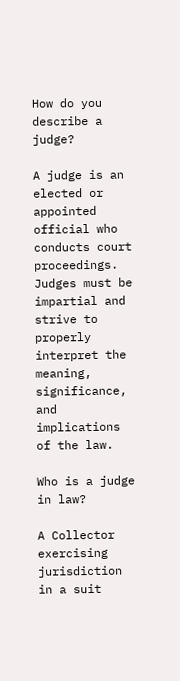How do you describe a judge?

A judge is an elected or appointed official who conducts court proceedings. Judges must be impartial and strive to properly interpret the meaning, significance, and implications of the law.

Who is a judge in law?

A Collector exercising jurisdiction in a suit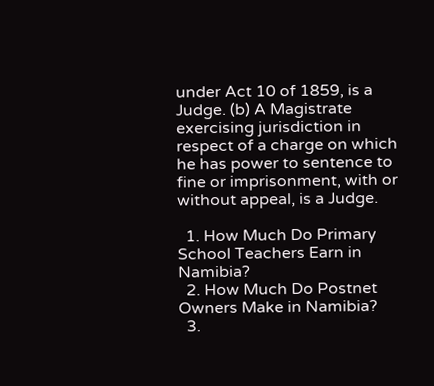under Act 10 of 1859, is a Judge. (b) A Magistrate exercising jurisdiction in respect of a charge on which he has power to sentence to fine or imprisonment, with or without appeal, is a Judge.

  1. How Much Do Primary School Teachers Earn in Namibia?
  2. How Much Do Postnet Owners Make in Namibia?
  3.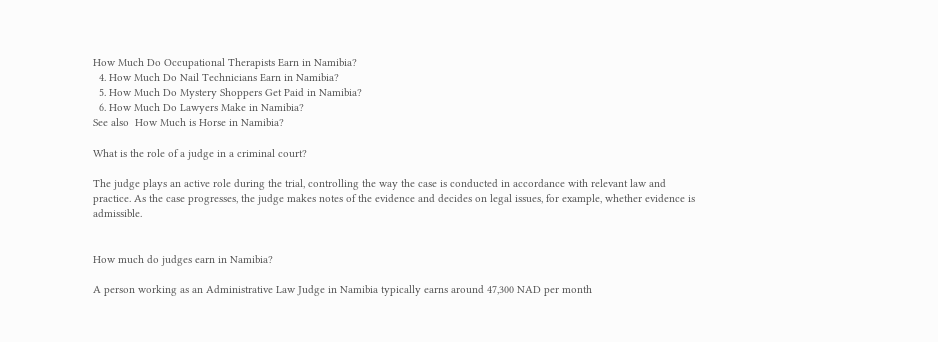How Much Do Occupational Therapists Earn in Namibia?
  4. How Much Do Nail Technicians Earn in Namibia?
  5. How Much Do Mystery Shoppers Get Paid in Namibia?
  6. How Much Do Lawyers Make in Namibia?
See also  How Much is Horse in Namibia?

What is the role of a judge in a criminal court?

The judge plays an active role during the trial, controlling the way the case is conducted in accordance with relevant law and practice. As the case progresses, the judge makes notes of the evidence and decides on legal issues, for example, whether evidence is admissible.


How much do judges earn in Namibia?

A person working as an Administrative Law Judge in Namibia typically earns around 47,300 NAD per month